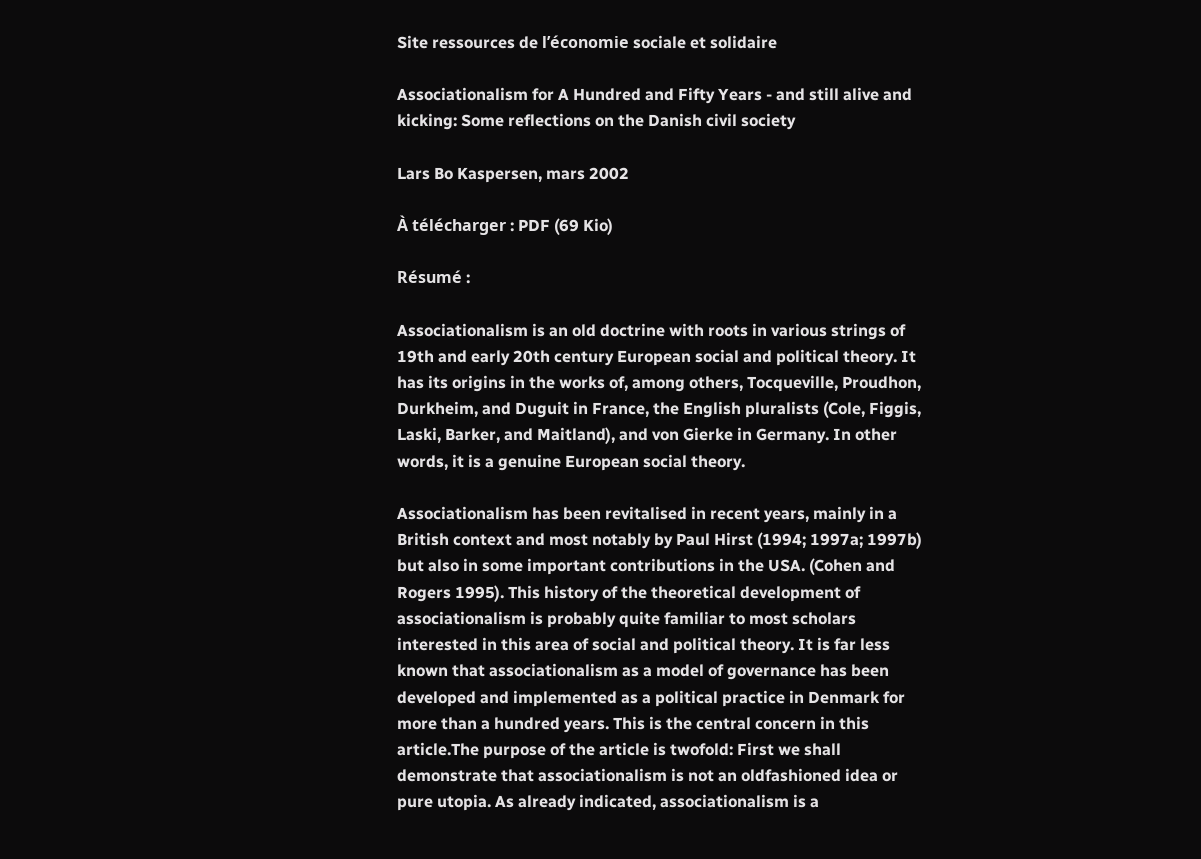Site ressources de l’économie sociale et solidaire

Associationalism for A Hundred and Fifty Years - and still alive and kicking: Some reflections on the Danish civil society

Lars Bo Kaspersen, mars 2002

À télécharger : PDF (69 Kio)

Résumé :

Associationalism is an old doctrine with roots in various strings of 19th and early 20th century European social and political theory. It has its origins in the works of, among others, Tocqueville, Proudhon, Durkheim, and Duguit in France, the English pluralists (Cole, Figgis, Laski, Barker, and Maitland), and von Gierke in Germany. In other words, it is a genuine European social theory.

Associationalism has been revitalised in recent years, mainly in a British context and most notably by Paul Hirst (1994; 1997a; 1997b) but also in some important contributions in the USA. (Cohen and Rogers 1995). This history of the theoretical development of associationalism is probably quite familiar to most scholars interested in this area of social and political theory. It is far less known that associationalism as a model of governance has been developed and implemented as a political practice in Denmark for more than a hundred years. This is the central concern in this article.The purpose of the article is twofold: First we shall demonstrate that associationalism is not an oldfashioned idea or pure utopia. As already indicated, associationalism is a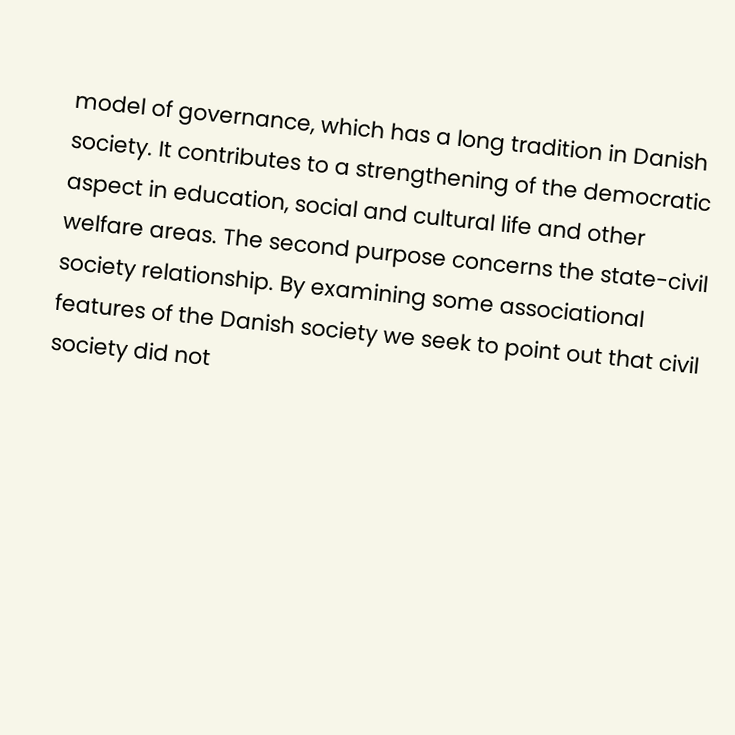model of governance, which has a long tradition in Danish society. It contributes to a strengthening of the democratic aspect in education, social and cultural life and other welfare areas. The second purpose concerns the state-civil society relationship. By examining some associational features of the Danish society we seek to point out that civil society did not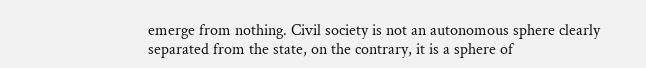emerge from nothing. Civil society is not an autonomous sphere clearly separated from the state, on the contrary, it is a sphere of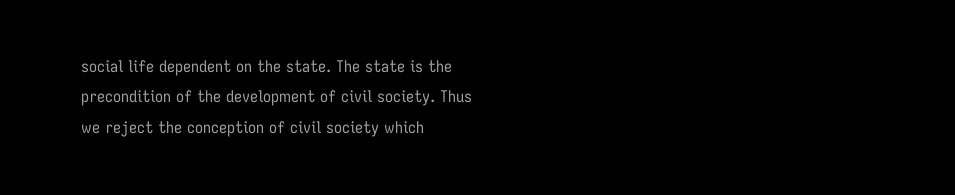social life dependent on the state. The state is the precondition of the development of civil society. Thus we reject the conception of civil society which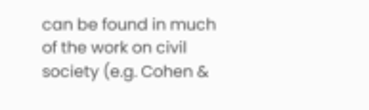can be found in much of the work on civil society (e.g. Cohen &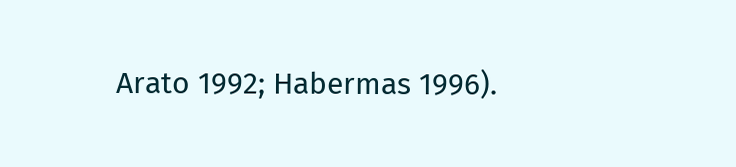Arato 1992; Habermas 1996).